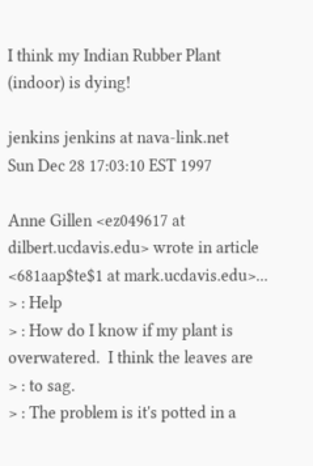I think my Indian Rubber Plant (indoor) is dying!

jenkins jenkins at nava-link.net
Sun Dec 28 17:03:10 EST 1997

Anne Gillen <ez049617 at dilbert.ucdavis.edu> wrote in article
<681aap$te$1 at mark.ucdavis.edu>...
> : Help
> : How do I know if my plant is overwatered.  I think the leaves are
> : to sag.
> : The problem is it's potted in a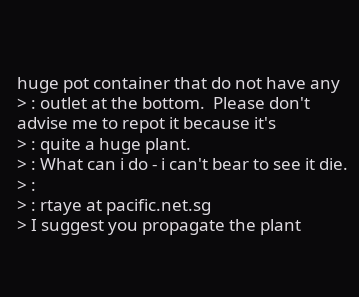huge pot container that do not have any
> : outlet at the bottom.  Please don't advise me to repot it because it's
> : quite a huge plant.
> : What can i do - i can't bear to see it die.
> :
> : rtaye at pacific.net.sg
> I suggest you propagate the plant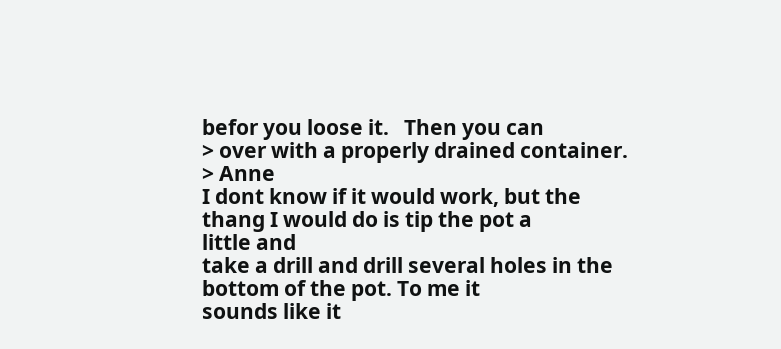befor you loose it.   Then you can
> over with a properly drained container.
> Anne
I dont know if it would work, but the thang I would do is tip the pot a
little and
take a drill and drill several holes in the bottom of the pot. To me it
sounds like it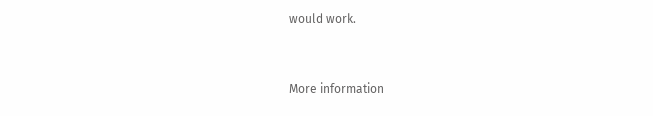would work.


More information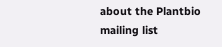about the Plantbio mailing list